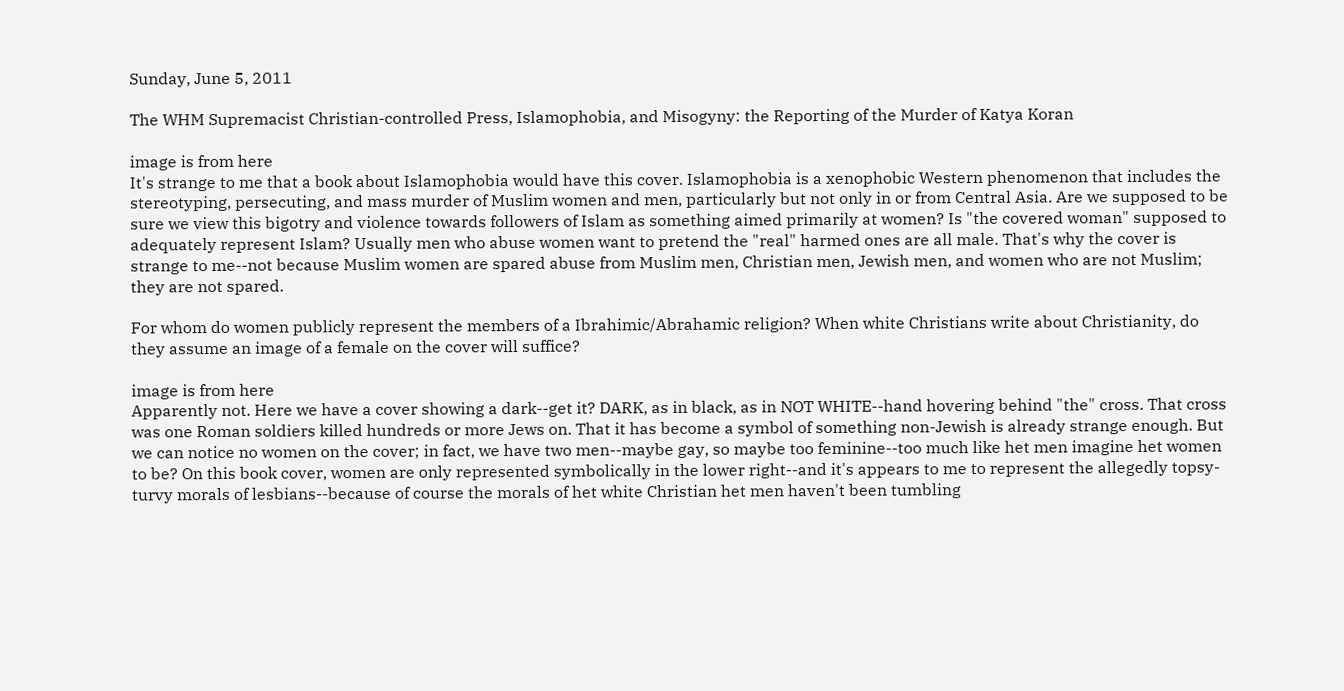Sunday, June 5, 2011

The WHM Supremacist Christian-controlled Press, Islamophobia, and Misogyny: the Reporting of the Murder of Katya Koran

image is from here
It's strange to me that a book about Islamophobia would have this cover. Islamophobia is a xenophobic Western phenomenon that includes the stereotyping, persecuting, and mass murder of Muslim women and men, particularly but not only in or from Central Asia. Are we supposed to be sure we view this bigotry and violence towards followers of Islam as something aimed primarily at women? Is "the covered woman" supposed to adequately represent Islam? Usually men who abuse women want to pretend the "real" harmed ones are all male. That's why the cover is strange to me--not because Muslim women are spared abuse from Muslim men, Christian men, Jewish men, and women who are not Muslim; they are not spared.

For whom do women publicly represent the members of a Ibrahimic/Abrahamic religion? When white Christians write about Christianity, do they assume an image of a female on the cover will suffice?

image is from here
Apparently not. Here we have a cover showing a dark--get it? DARK, as in black, as in NOT WHITE--hand hovering behind "the" cross. That cross was one Roman soldiers killed hundreds or more Jews on. That it has become a symbol of something non-Jewish is already strange enough. But we can notice no women on the cover; in fact, we have two men--maybe gay, so maybe too feminine--too much like het men imagine het women to be? On this book cover, women are only represented symbolically in the lower right--and it's appears to me to represent the allegedly topsy-turvy morals of lesbians--because of course the morals of het white Christian het men haven't been tumbling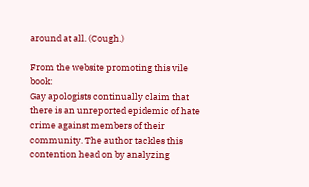around at all. (Cough.)

From the website promoting this vile book:
Gay apologists continually claim that there is an unreported epidemic of hate crime against members of their community. The author tackles this contention head on by analyzing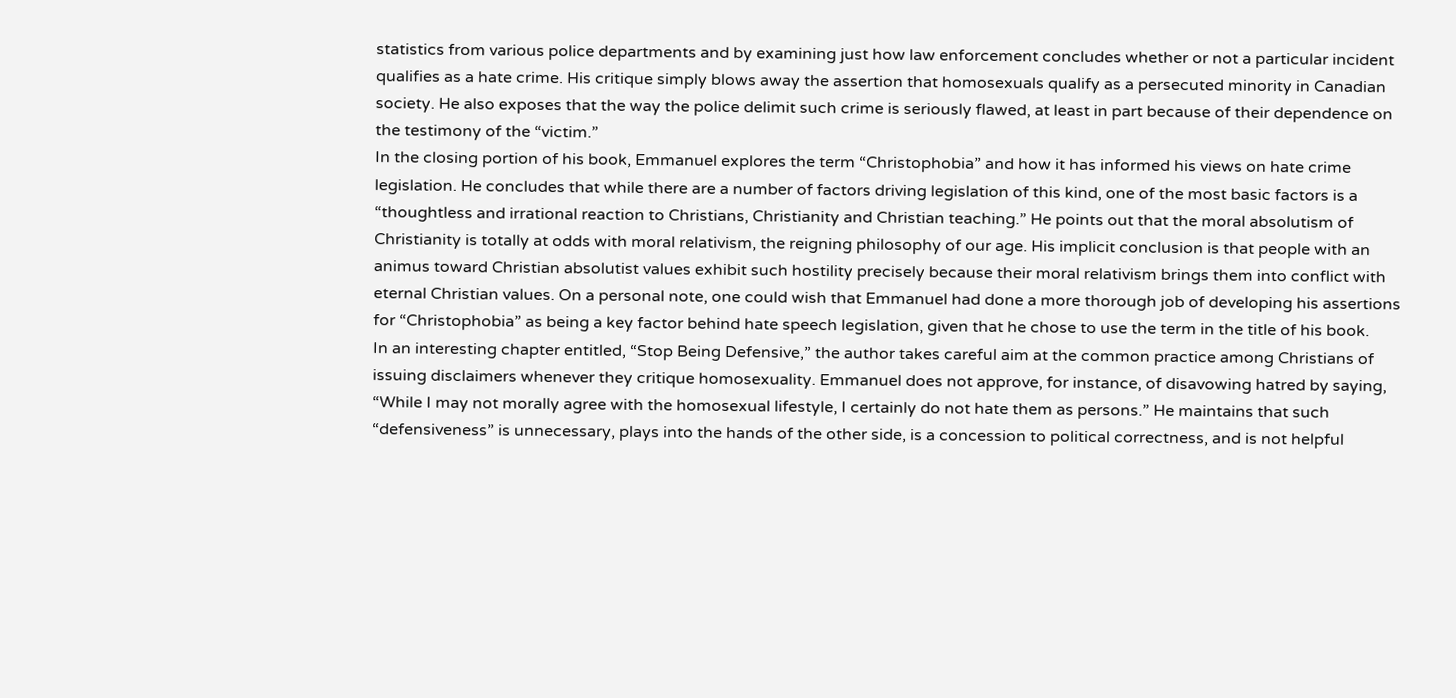statistics from various police departments and by examining just how law enforcement concludes whether or not a particular incident qualifies as a hate crime. His critique simply blows away the assertion that homosexuals qualify as a persecuted minority in Canadian society. He also exposes that the way the police delimit such crime is seriously flawed, at least in part because of their dependence on the testimony of the “victim.”
In the closing portion of his book, Emmanuel explores the term “Christophobia” and how it has informed his views on hate crime legislation. He concludes that while there are a number of factors driving legislation of this kind, one of the most basic factors is a “thoughtless and irrational reaction to Christians, Christianity and Christian teaching.” He points out that the moral absolutism of Christianity is totally at odds with moral relativism, the reigning philosophy of our age. His implicit conclusion is that people with an animus toward Christian absolutist values exhibit such hostility precisely because their moral relativism brings them into conflict with eternal Christian values. On a personal note, one could wish that Emmanuel had done a more thorough job of developing his assertions for “Christophobia” as being a key factor behind hate speech legislation, given that he chose to use the term in the title of his book.
In an interesting chapter entitled, “Stop Being Defensive,” the author takes careful aim at the common practice among Christians of issuing disclaimers whenever they critique homosexuality. Emmanuel does not approve, for instance, of disavowing hatred by saying, “While I may not morally agree with the homosexual lifestyle, I certainly do not hate them as persons.” He maintains that such “defensiveness” is unnecessary, plays into the hands of the other side, is a concession to political correctness, and is not helpful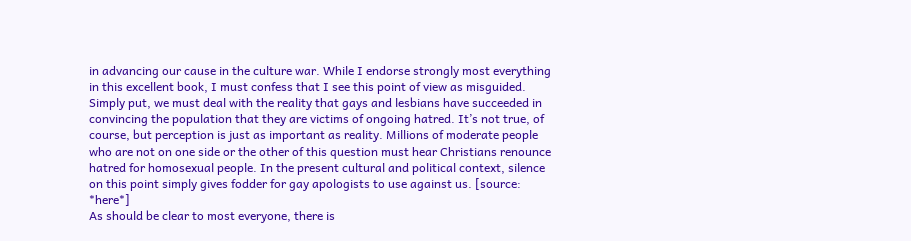in advancing our cause in the culture war. While I endorse strongly most everything in this excellent book, I must confess that I see this point of view as misguided. Simply put, we must deal with the reality that gays and lesbians have succeeded in convincing the population that they are victims of ongoing hatred. It’s not true, of course, but perception is just as important as reality. Millions of moderate people who are not on one side or the other of this question must hear Christians renounce hatred for homosexual people. In the present cultural and political context, silence on this point simply gives fodder for gay apologists to use against us. [source: *here*]
As should be clear to most everyone, there is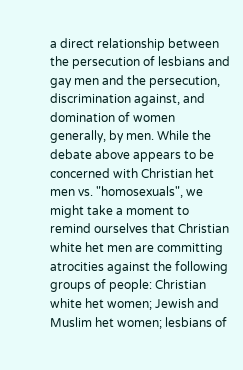a direct relationship between the persecution of lesbians and gay men and the persecution, discrimination against, and domination of women generally, by men. While the debate above appears to be concerned with Christian het men vs. "homosexuals", we might take a moment to remind ourselves that Christian white het men are committing atrocities against the following groups of people: Christian white het women; Jewish and Muslim het women; lesbians of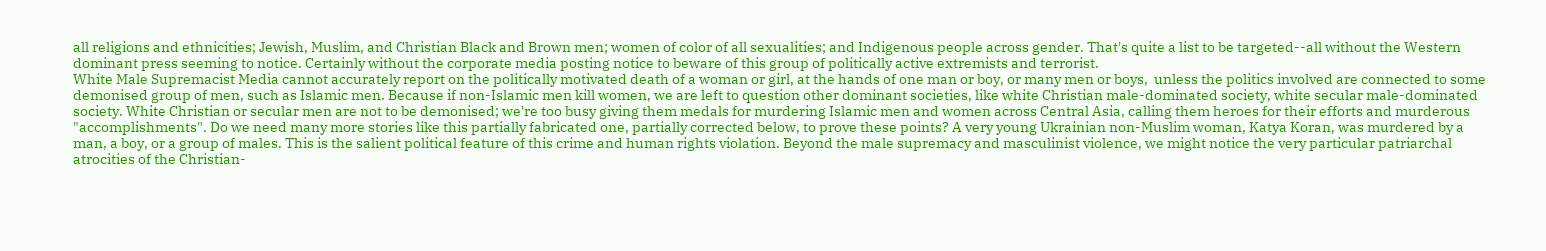all religions and ethnicities; Jewish, Muslim, and Christian Black and Brown men; women of color of all sexualities; and Indigenous people across gender. That's quite a list to be targeted--all without the Western dominant press seeming to notice. Certainly without the corporate media posting notice to beware of this group of politically active extremists and terrorist.
White Male Supremacist Media cannot accurately report on the politically motivated death of a woman or girl, at the hands of one man or boy, or many men or boys,  unless the politics involved are connected to some demonised group of men, such as Islamic men. Because if non-Islamic men kill women, we are left to question other dominant societies, like white Christian male-dominated society, white secular male-dominated society. White Christian or secular men are not to be demonised; we're too busy giving them medals for murdering Islamic men and women across Central Asia, calling them heroes for their efforts and murderous "accomplishments". Do we need many more stories like this partially fabricated one, partially corrected below, to prove these points? A very young Ukrainian non-Muslim woman, Katya Koran, was murdered by a man, a boy, or a group of males. This is the salient political feature of this crime and human rights violation. Beyond the male supremacy and masculinist violence, we might notice the very particular patriarchal atrocities of the Christian-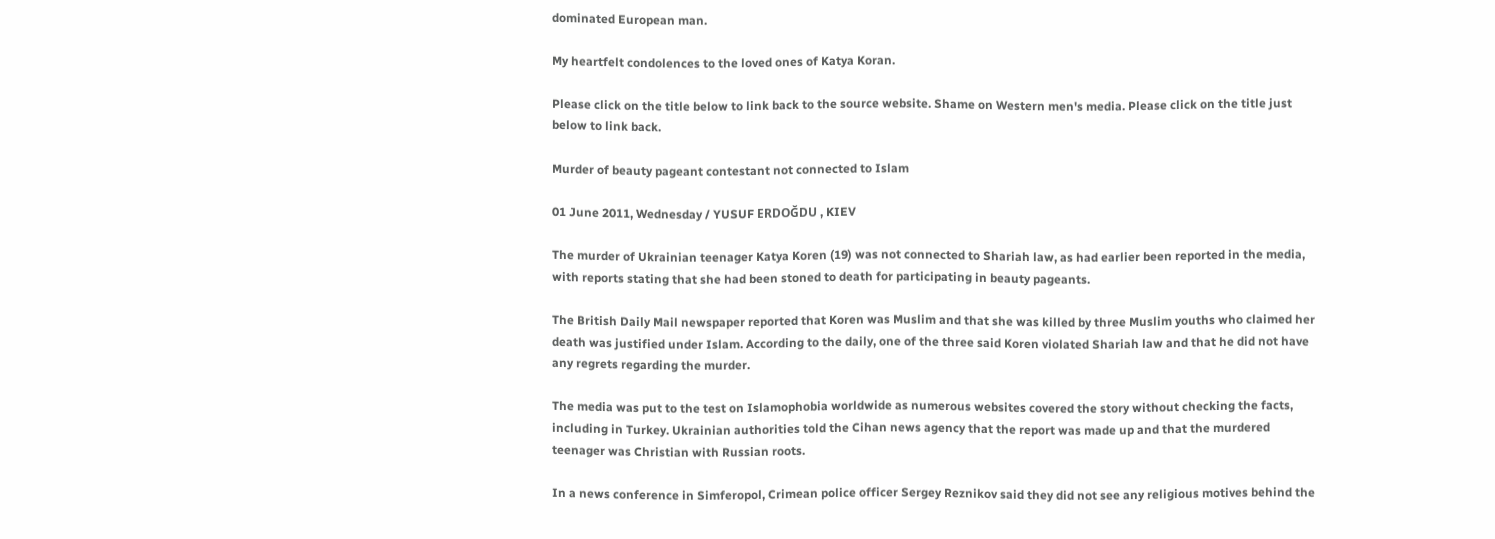dominated European man.

My heartfelt condolences to the loved ones of Katya Koran.

Please click on the title below to link back to the source website. Shame on Western men's media. Please click on the title just below to link back.

Murder of beauty pageant contestant not connected to Islam

01 June 2011, Wednesday / YUSUF ERDOĞDU , KIEV

The murder of Ukrainian teenager Katya Koren (19) was not connected to Shariah law, as had earlier been reported in the media, with reports stating that she had been stoned to death for participating in beauty pageants.

The British Daily Mail newspaper reported that Koren was Muslim and that she was killed by three Muslim youths who claimed her death was justified under Islam. According to the daily, one of the three said Koren violated Shariah law and that he did not have any regrets regarding the murder.

The media was put to the test on Islamophobia worldwide as numerous websites covered the story without checking the facts, including in Turkey. Ukrainian authorities told the Cihan news agency that the report was made up and that the murdered teenager was Christian with Russian roots.

In a news conference in Simferopol, Crimean police officer Sergey Reznikov said they did not see any religious motives behind the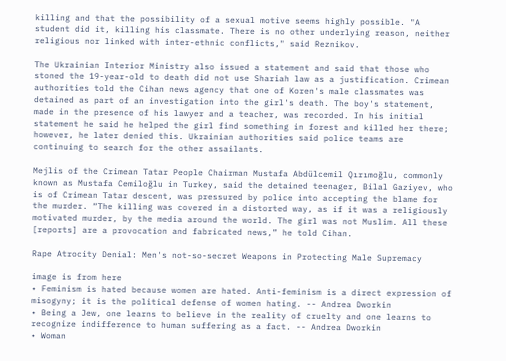killing and that the possibility of a sexual motive seems highly possible. "A student did it, killing his classmate. There is no other underlying reason, neither religious nor linked with inter-ethnic conflicts," said Reznikov.

The Ukrainian Interior Ministry also issued a statement and said that those who stoned the 19-year-old to death did not use Shariah law as a justification. Crimean authorities told the Cihan news agency that one of Koren's male classmates was detained as part of an investigation into the girl's death. The boy's statement, made in the presence of his lawyer and a teacher, was recorded. In his initial statement he said he helped the girl find something in forest and killed her there; however, he later denied this. Ukrainian authorities said police teams are continuing to search for the other assailants.

Mejlis of the Crimean Tatar People Chairman Mustafa Abdülcemil Qırımoğlu, commonly known as Mustafa Cemiloğlu in Turkey, said the detained teenager, Bilal Gaziyev, who is of Crimean Tatar descent, was pressured by police into accepting the blame for the murder. “The killing was covered in a distorted way, as if it was a religiously motivated murder, by the media around the world. The girl was not Muslim. All these [reports] are a provocation and fabricated news,” he told Cihan.

Rape Atrocity Denial: Men's not-so-secret Weapons in Protecting Male Supremacy

image is from here
• Feminism is hated because women are hated. Anti-feminism is a direct expression of misogyny; it is the political defense of women hating. -- Andrea Dworkin
• Being a Jew, one learns to believe in the reality of cruelty and one learns to recognize indifference to human suffering as a fact. -- Andrea Dworkin
• Woman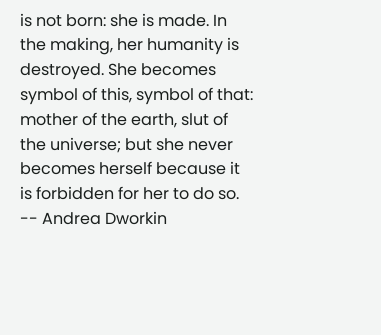is not born: she is made. In the making, her humanity is destroyed. She becomes symbol of this, symbol of that: mother of the earth, slut of the universe; but she never becomes herself because it is forbidden for her to do so. -- Andrea Dworkin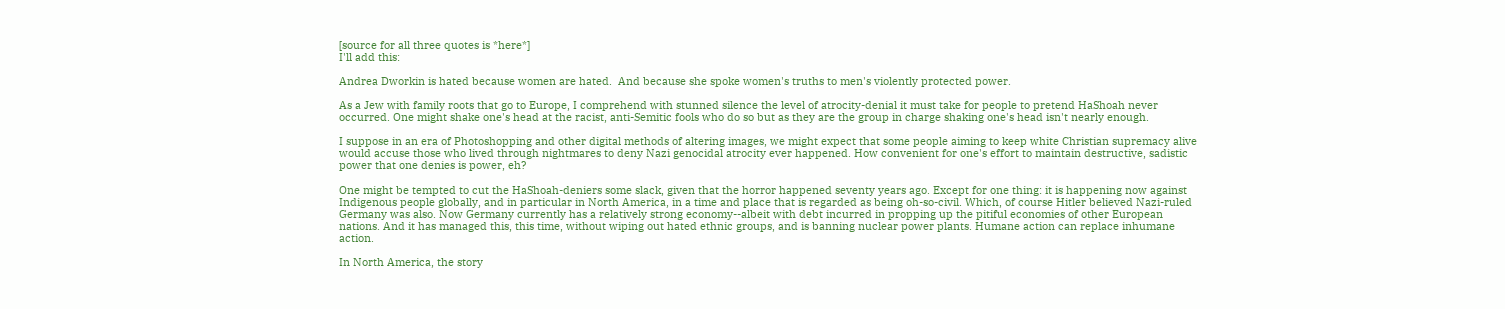[source for all three quotes is *here*]
I'll add this:

Andrea Dworkin is hated because women are hated.  And because she spoke women's truths to men's violently protected power.

As a Jew with family roots that go to Europe, I comprehend with stunned silence the level of atrocity-denial it must take for people to pretend HaShoah never occurred. One might shake one's head at the racist, anti-Semitic fools who do so but as they are the group in charge shaking one's head isn't nearly enough.

I suppose in an era of Photoshopping and other digital methods of altering images, we might expect that some people aiming to keep white Christian supremacy alive would accuse those who lived through nightmares to deny Nazi genocidal atrocity ever happened. How convenient for one's effort to maintain destructive, sadistic power that one denies is power, eh?

One might be tempted to cut the HaShoah-deniers some slack, given that the horror happened seventy years ago. Except for one thing: it is happening now against Indigenous people globally, and in particular in North America, in a time and place that is regarded as being oh-so-civil. Which, of course Hitler believed Nazi-ruled Germany was also. Now Germany currently has a relatively strong economy--albeit with debt incurred in propping up the pitiful economies of other European nations. And it has managed this, this time, without wiping out hated ethnic groups, and is banning nuclear power plants. Humane action can replace inhumane action.

In North America, the story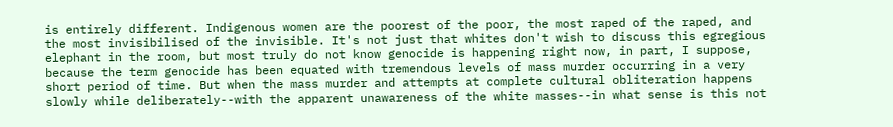is entirely different. Indigenous women are the poorest of the poor, the most raped of the raped, and the most invisibilised of the invisible. It's not just that whites don't wish to discuss this egregious elephant in the room, but most truly do not know genocide is happening right now, in part, I suppose, because the term genocide has been equated with tremendous levels of mass murder occurring in a very short period of time. But when the mass murder and attempts at complete cultural obliteration happens slowly while deliberately--with the apparent unawareness of the white masses--in what sense is this not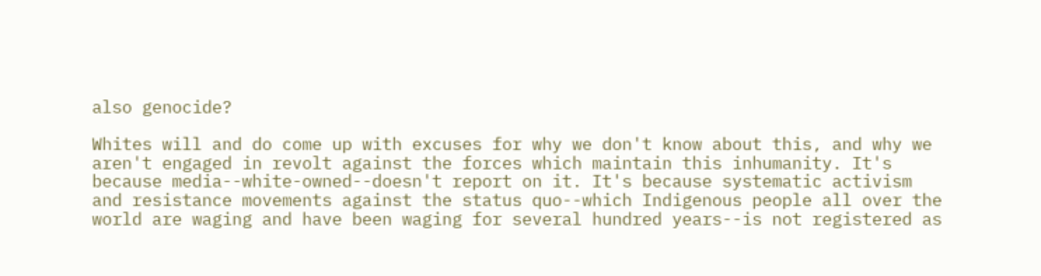also genocide?

Whites will and do come up with excuses for why we don't know about this, and why we aren't engaged in revolt against the forces which maintain this inhumanity. It's because media--white-owned--doesn't report on it. It's because systematic activism and resistance movements against the status quo--which Indigenous people all over the world are waging and have been waging for several hundred years--is not registered as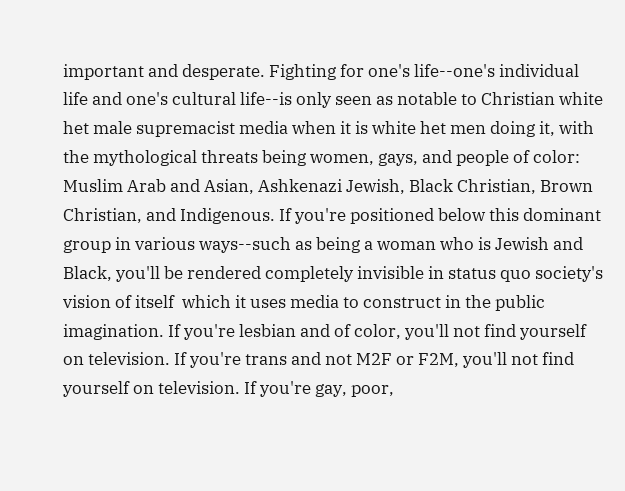important and desperate. Fighting for one's life--one's individual life and one's cultural life--is only seen as notable to Christian white het male supremacist media when it is white het men doing it, with the mythological threats being women, gays, and people of color: Muslim Arab and Asian, Ashkenazi Jewish, Black Christian, Brown Christian, and Indigenous. If you're positioned below this dominant group in various ways--such as being a woman who is Jewish and Black, you'll be rendered completely invisible in status quo society's vision of itself  which it uses media to construct in the public imagination. If you're lesbian and of color, you'll not find yourself on television. If you're trans and not M2F or F2M, you'll not find yourself on television. If you're gay, poor,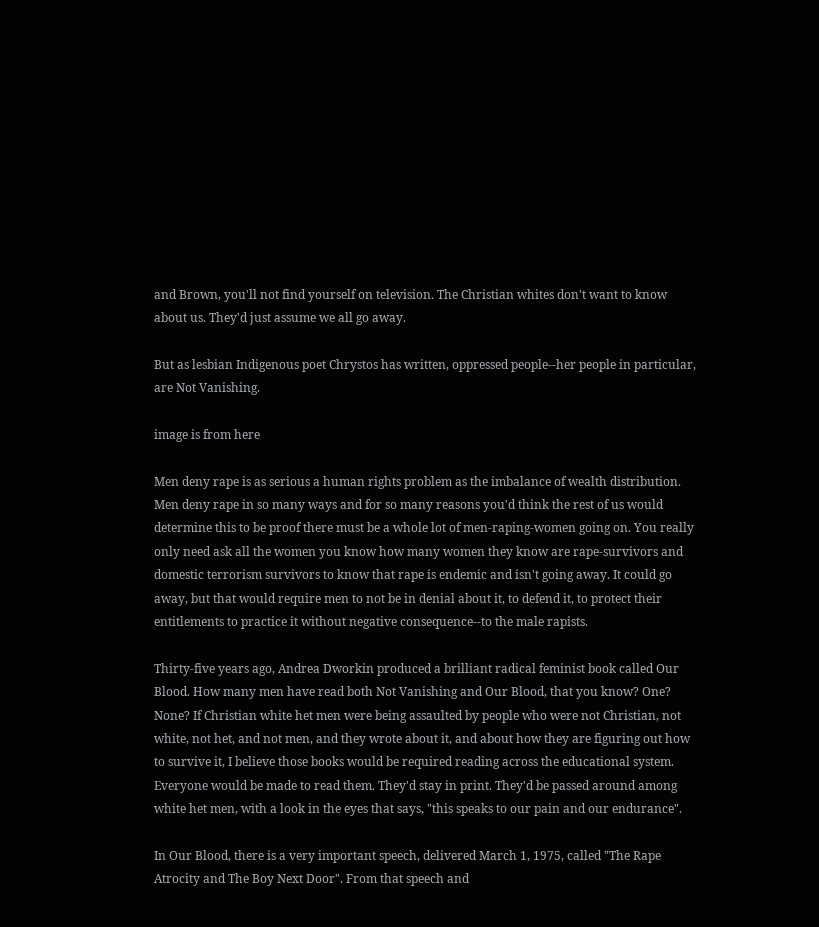and Brown, you'll not find yourself on television. The Christian whites don't want to know about us. They'd just assume we all go away.

But as lesbian Indigenous poet Chrystos has written, oppressed people--her people in particular, are Not Vanishing.

image is from here

Men deny rape is as serious a human rights problem as the imbalance of wealth distribution. Men deny rape in so many ways and for so many reasons you'd think the rest of us would determine this to be proof there must be a whole lot of men-raping-women going on. You really only need ask all the women you know how many women they know are rape-survivors and domestic terrorism survivors to know that rape is endemic and isn't going away. It could go away, but that would require men to not be in denial about it, to defend it, to protect their entitlements to practice it without negative consequence--to the male rapists.

Thirty-five years ago, Andrea Dworkin produced a brilliant radical feminist book called Our Blood. How many men have read both Not Vanishing and Our Blood, that you know? One? None? If Christian white het men were being assaulted by people who were not Christian, not white, not het, and not men, and they wrote about it, and about how they are figuring out how to survive it, I believe those books would be required reading across the educational system. Everyone would be made to read them. They'd stay in print. They'd be passed around among white het men, with a look in the eyes that says, "this speaks to our pain and our endurance".

In Our Blood, there is a very important speech, delivered March 1, 1975, called "The Rape Atrocity and The Boy Next Door". From that speech and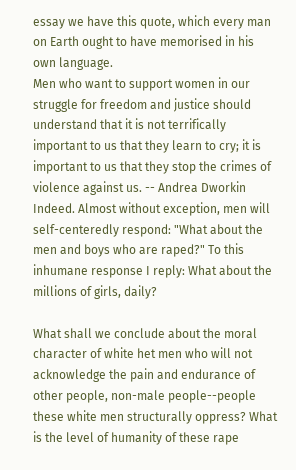essay we have this quote, which every man on Earth ought to have memorised in his own language.
Men who want to support women in our struggle for freedom and justice should understand that it is not terrifically important to us that they learn to cry; it is important to us that they stop the crimes of violence against us. -- Andrea Dworkin
Indeed. Almost without exception, men will self-centeredly respond: "What about the men and boys who are raped?" To this inhumane response I reply: What about the millions of girls, daily?

What shall we conclude about the moral character of white het men who will not acknowledge the pain and endurance of other people, non-male people--people these white men structurally oppress? What is the level of humanity of these rape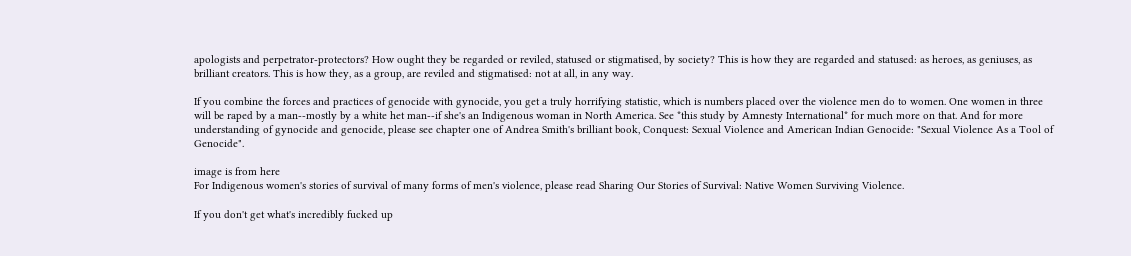apologists and perpetrator-protectors? How ought they be regarded or reviled, statused or stigmatised, by society? This is how they are regarded and statused: as heroes, as geniuses, as brilliant creators. This is how they, as a group, are reviled and stigmatised: not at all, in any way.

If you combine the forces and practices of genocide with gynocide, you get a truly horrifying statistic, which is numbers placed over the violence men do to women. One women in three will be raped by a man--mostly by a white het man--if she's an Indigenous woman in North America. See *this study by Amnesty International* for much more on that. And for more understanding of gynocide and genocide, please see chapter one of Andrea Smith's brilliant book, Conquest: Sexual Violence and American Indian Genocide: "Sexual Violence As a Tool of Genocide".

image is from here
For Indigenous women's stories of survival of many forms of men's violence, please read Sharing Our Stories of Survival: Native Women Surviving Violence.

If you don't get what's incredibly fucked up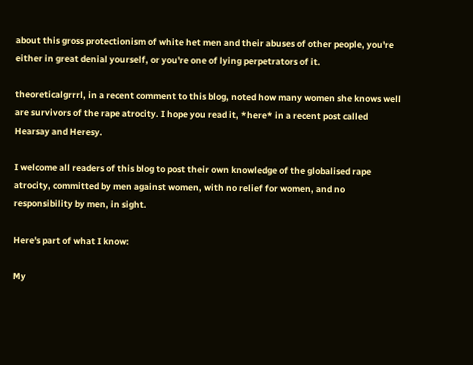about this gross protectionism of white het men and their abuses of other people, you're either in great denial yourself, or you're one of lying perpetrators of it.

theoreticalgrrrl, in a recent comment to this blog, noted how many women she knows well are survivors of the rape atrocity. I hope you read it, *here* in a recent post called Hearsay and Heresy.

I welcome all readers of this blog to post their own knowledge of the globalised rape atrocity, committed by men against women, with no relief for women, and no responsibility by men, in sight.

Here's part of what I know:

My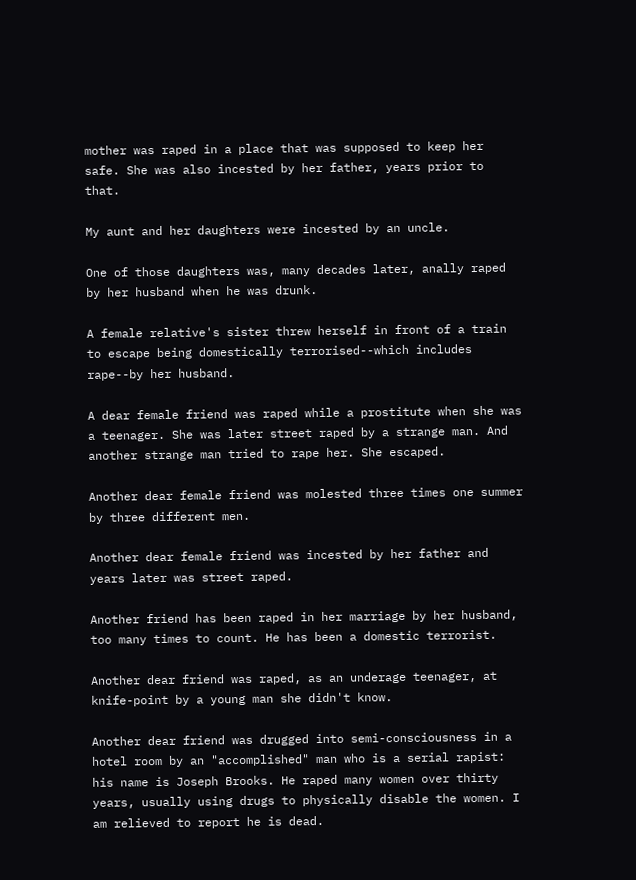mother was raped in a place that was supposed to keep her safe. She was also incested by her father, years prior to that.

My aunt and her daughters were incested by an uncle.

One of those daughters was, many decades later, anally raped by her husband when he was drunk.

A female relative's sister threw herself in front of a train to escape being domestically terrorised--which includes rape--by her husband.

A dear female friend was raped while a prostitute when she was a teenager. She was later street raped by a strange man. And another strange man tried to rape her. She escaped.

Another dear female friend was molested three times one summer by three different men.

Another dear female friend was incested by her father and years later was street raped.

Another friend has been raped in her marriage by her husband, too many times to count. He has been a domestic terrorist.

Another dear friend was raped, as an underage teenager, at knife-point by a young man she didn't know.

Another dear friend was drugged into semi-consciousness in a hotel room by an "accomplished" man who is a serial rapist: his name is Joseph Brooks. He raped many women over thirty years, usually using drugs to physically disable the women. I am relieved to report he is dead.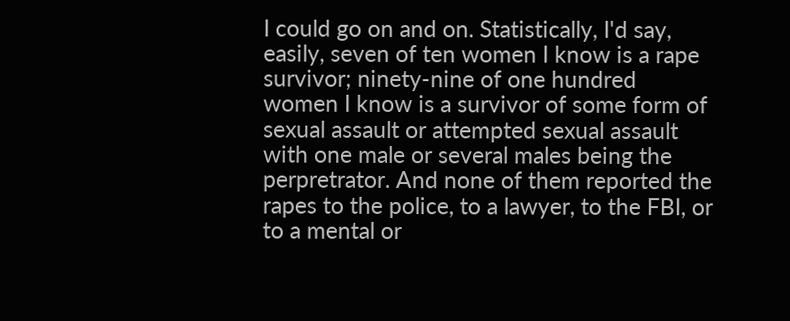I could go on and on. Statistically, I'd say, easily, seven of ten women I know is a rape survivor; ninety-nine of one hundred women I know is a survivor of some form of sexual assault or attempted sexual assault with one male or several males being the perpretrator. And none of them reported the rapes to the police, to a lawyer, to the FBI, or to a mental or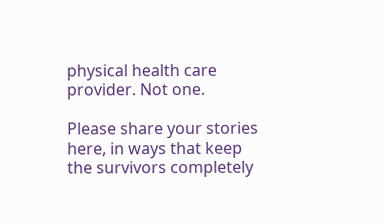physical health care provider. Not one.

Please share your stories here, in ways that keep the survivors completely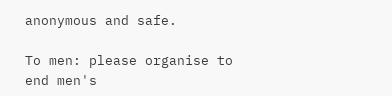anonymous and safe.

To men: please organise to end men's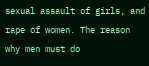sexual assault of girls, and rape of women. The reason why men must do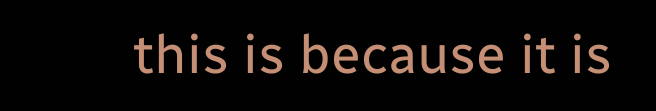this is because it is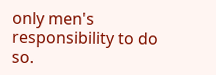only men's responsibility to do so.